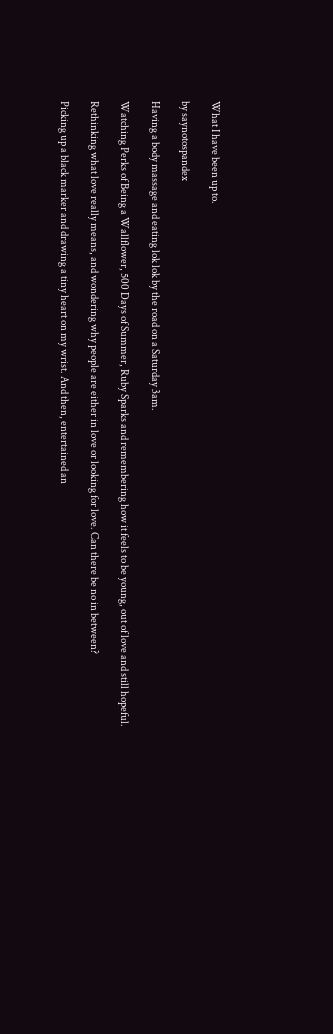What I have been up to.

by saynotospandex

Having a body massage and eating lok lok by the road on a Saturday 3am.

Watching Perks of Being a Wallflower, 500 Days of Summer, Ruby Sparks and remembering how it feels to be young, out of love and still hopeful.

Rethinking what love really means, and wondering why people are either in love or looking for love. Can there be no in between?

Picking up a black marker and drawing a tiny heart on my wrist. And then, entertained an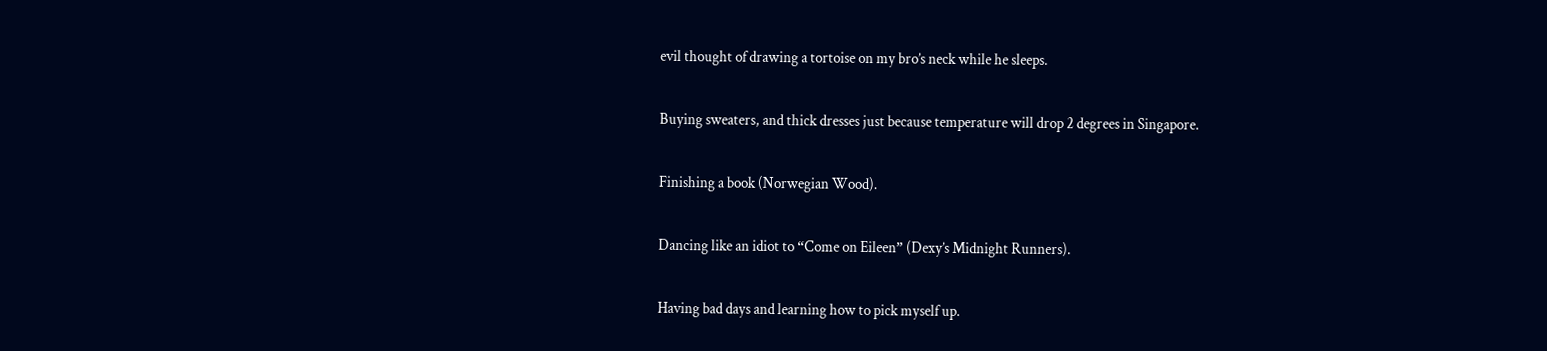evil thought of drawing a tortoise on my bro’s neck while he sleeps.

Buying sweaters, and thick dresses just because temperature will drop 2 degrees in Singapore.

Finishing a book (Norwegian Wood).

Dancing like an idiot to “Come on Eileen” (Dexy’s Midnight Runners).

Having bad days and learning how to pick myself up.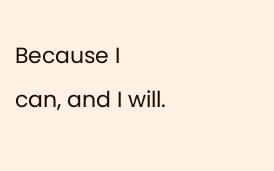Because I can, and I will.